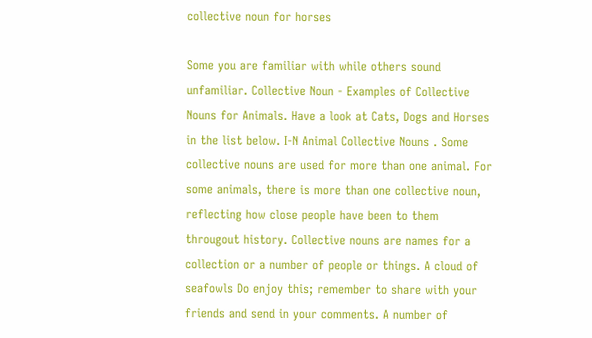collective noun for horses

Some you are familiar with while others sound unfamiliar. Collective Noun - Examples of Collective Nouns for Animals. Have a look at Cats, Dogs and Horses in the list below. I-N Animal Collective Nouns . Some collective nouns are used for more than one animal. For some animals, there is more than one collective noun, reflecting how close people have been to them througout history. Collective nouns are names for a collection or a number of people or things. A cloud of seafowls Do enjoy this; remember to share with your friends and send in your comments. A number of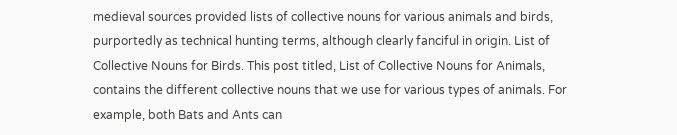medieval sources provided lists of collective nouns for various animals and birds, purportedly as technical hunting terms, although clearly fanciful in origin. List of Collective Nouns for Birds. This post titled, List of Collective Nouns for Animals, contains the different collective nouns that we use for various types of animals. For example, both Bats and Ants can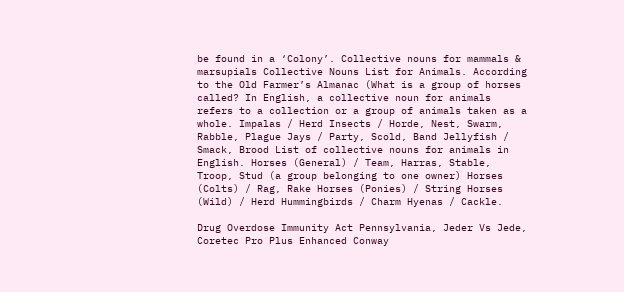be found in a ‘Colony’. Collective nouns for mammals & marsupials Collective Nouns List for Animals. According to the Old Farmer’s Almanac (What is a group of horses called? In English, a collective noun for animals refers to a collection or a group of animals taken as a whole. Impalas / Herd Insects / Horde, Nest, Swarm, Rabble, Plague Jays / Party, Scold, Band Jellyfish / Smack, Brood List of collective nouns for animals in English. Horses (General) / Team, Harras, Stable, Troop, Stud (a group belonging to one owner) Horses (Colts) / Rag, Rake Horses (Ponies) / String Horses (Wild) / Herd Hummingbirds / Charm Hyenas / Cackle.

Drug Overdose Immunity Act Pennsylvania, Jeder Vs Jede, Coretec Pro Plus Enhanced Conway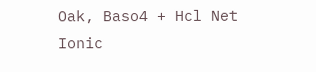Oak, Baso4 + Hcl Net Ionic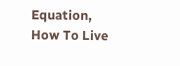Equation, How To Live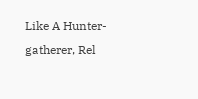Like A Hunter-gatherer, Rel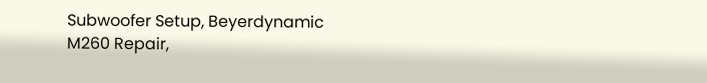Subwoofer Setup, Beyerdynamic M260 Repair,